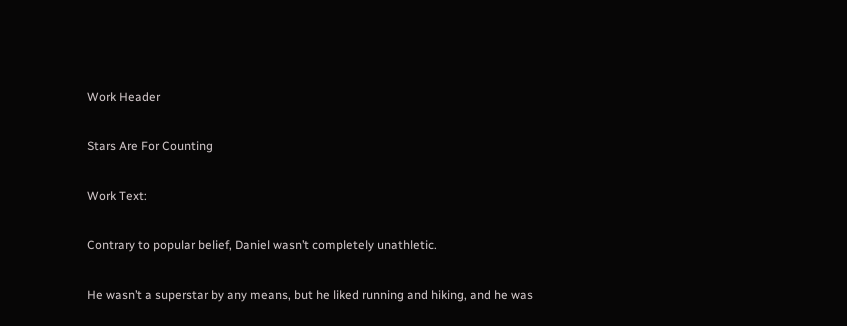Work Header

Stars Are For Counting

Work Text:

Contrary to popular belief, Daniel wasn’t completely unathletic.

He wasn’t a superstar by any means, but he liked running and hiking, and he was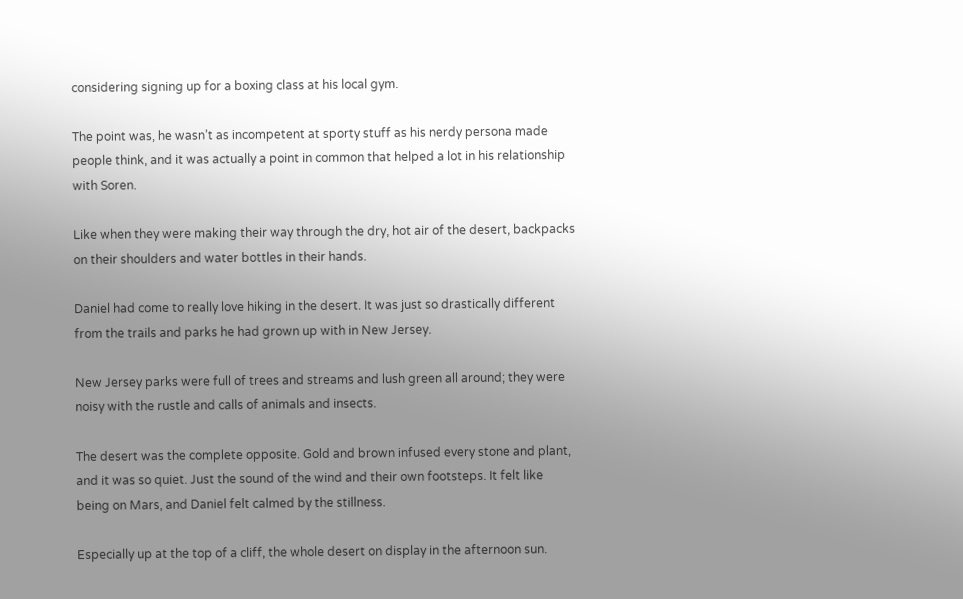considering signing up for a boxing class at his local gym.

The point was, he wasn’t as incompetent at sporty stuff as his nerdy persona made people think, and it was actually a point in common that helped a lot in his relationship with Soren.

Like when they were making their way through the dry, hot air of the desert, backpacks on their shoulders and water bottles in their hands.

Daniel had come to really love hiking in the desert. It was just so drastically different from the trails and parks he had grown up with in New Jersey.

New Jersey parks were full of trees and streams and lush green all around; they were noisy with the rustle and calls of animals and insects.

The desert was the complete opposite. Gold and brown infused every stone and plant, and it was so quiet. Just the sound of the wind and their own footsteps. It felt like being on Mars, and Daniel felt calmed by the stillness.

Especially up at the top of a cliff, the whole desert on display in the afternoon sun.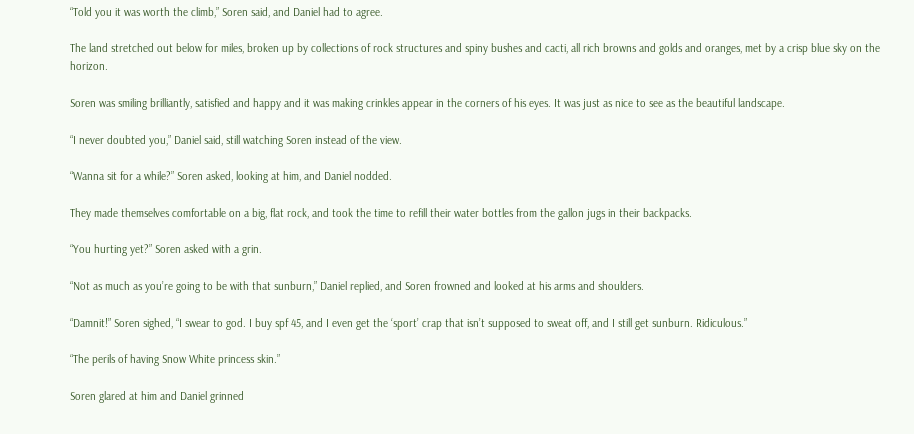“Told you it was worth the climb,” Soren said, and Daniel had to agree.

The land stretched out below for miles, broken up by collections of rock structures and spiny bushes and cacti, all rich browns and golds and oranges, met by a crisp blue sky on the horizon.

Soren was smiling brilliantly, satisfied and happy and it was making crinkles appear in the corners of his eyes. It was just as nice to see as the beautiful landscape.

“I never doubted you,” Daniel said, still watching Soren instead of the view.

“Wanna sit for a while?” Soren asked, looking at him, and Daniel nodded.

They made themselves comfortable on a big, flat rock, and took the time to refill their water bottles from the gallon jugs in their backpacks.

“You hurting yet?” Soren asked with a grin.

“Not as much as you’re going to be with that sunburn,” Daniel replied, and Soren frowned and looked at his arms and shoulders.

“Damnit!” Soren sighed, “I swear to god. I buy spf 45, and I even get the ‘sport’ crap that isn’t supposed to sweat off, and I still get sunburn. Ridiculous.”

“The perils of having Snow White princess skin.”

Soren glared at him and Daniel grinned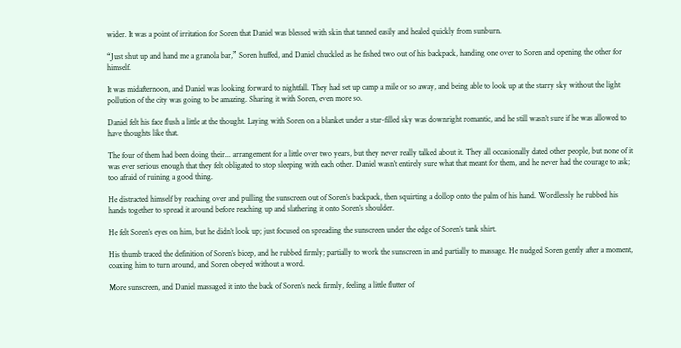wider. It was a point of irritation for Soren that Daniel was blessed with skin that tanned easily and healed quickly from sunburn.

“Just shut up and hand me a granola bar,” Soren huffed, and Daniel chuckled as he fished two out of his backpack, handing one over to Soren and opening the other for himself.

It was midafternoon, and Daniel was looking forward to nightfall. They had set up camp a mile or so away, and being able to look up at the starry sky without the light pollution of the city was going to be amazing. Sharing it with Soren, even more so.

Daniel felt his face flush a little at the thought. Laying with Soren on a blanket under a star-filled sky was downright romantic, and he still wasn’t sure if he was allowed to have thoughts like that.

The four of them had been doing their... arrangement for a little over two years, but they never really talked about it. They all occasionally dated other people, but none of it was ever serious enough that they felt obligated to stop sleeping with each other. Daniel wasn’t entirely sure what that meant for them, and he never had the courage to ask; too afraid of ruining a good thing.

He distracted himself by reaching over and pulling the sunscreen out of Soren’s backpack, then squirting a dollop onto the palm of his hand. Wordlessly he rubbed his hands together to spread it around before reaching up and slathering it onto Soren’s shoulder.

He felt Soren’s eyes on him, but he didn’t look up; just focused on spreading the sunscreen under the edge of Soren’s tank shirt.

His thumb traced the definition of Soren’s bicep, and he rubbed firmly; partially to work the sunscreen in and partially to massage. He nudged Soren gently after a moment, coaxing him to turn around, and Soren obeyed without a word.

More sunscreen, and Daniel massaged it into the back of Soren’s neck firmly, feeling a little flutter of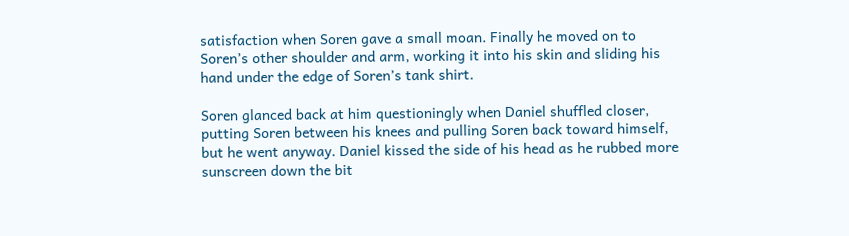satisfaction when Soren gave a small moan. Finally he moved on to Soren’s other shoulder and arm, working it into his skin and sliding his hand under the edge of Soren’s tank shirt.

Soren glanced back at him questioningly when Daniel shuffled closer, putting Soren between his knees and pulling Soren back toward himself, but he went anyway. Daniel kissed the side of his head as he rubbed more sunscreen down the bit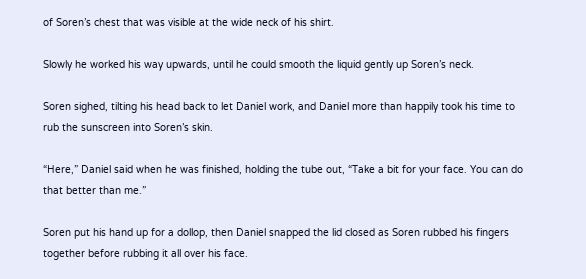of Soren’s chest that was visible at the wide neck of his shirt.

Slowly he worked his way upwards, until he could smooth the liquid gently up Soren’s neck.

Soren sighed, tilting his head back to let Daniel work, and Daniel more than happily took his time to rub the sunscreen into Soren’s skin.

“Here,” Daniel said when he was finished, holding the tube out, “Take a bit for your face. You can do that better than me.”

Soren put his hand up for a dollop, then Daniel snapped the lid closed as Soren rubbed his fingers together before rubbing it all over his face.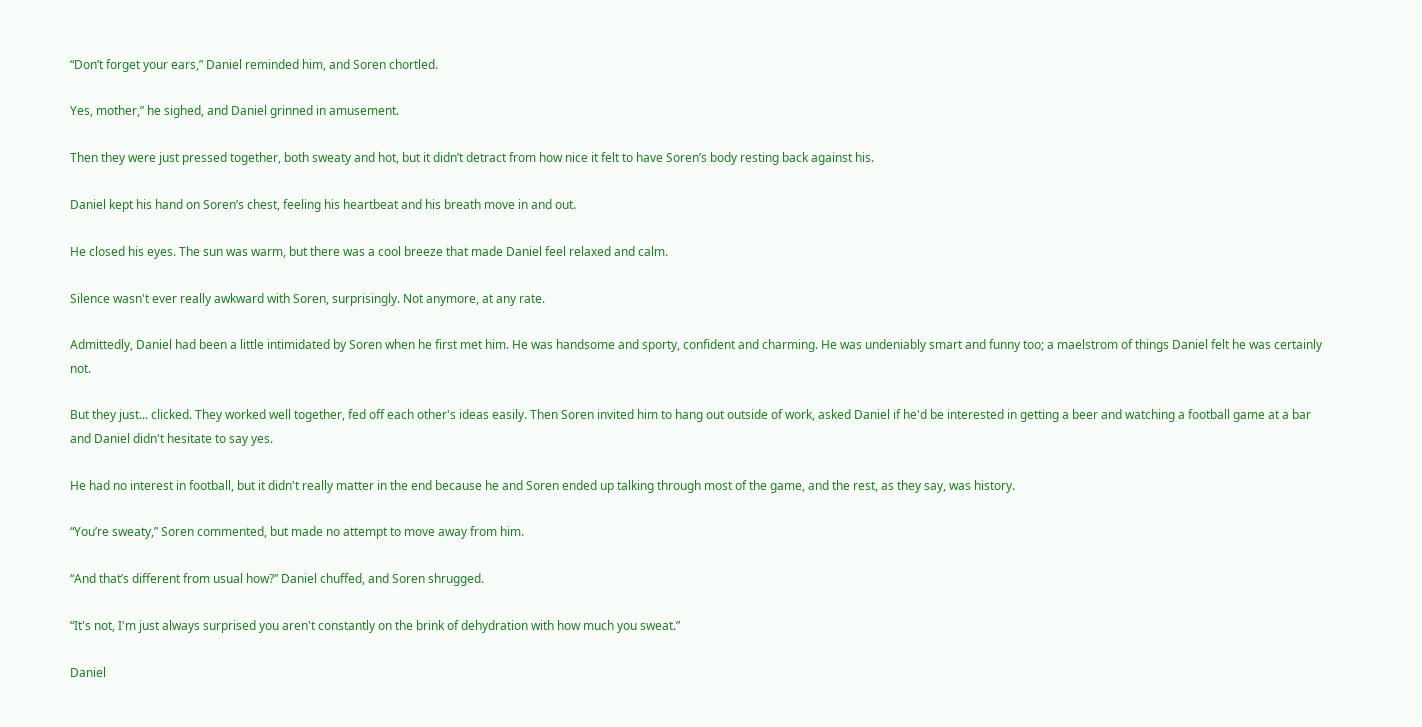“Don’t forget your ears,” Daniel reminded him, and Soren chortled.

Yes, mother,” he sighed, and Daniel grinned in amusement.

Then they were just pressed together, both sweaty and hot, but it didn’t detract from how nice it felt to have Soren’s body resting back against his.

Daniel kept his hand on Soren’s chest, feeling his heartbeat and his breath move in and out.

He closed his eyes. The sun was warm, but there was a cool breeze that made Daniel feel relaxed and calm.

Silence wasn't ever really awkward with Soren, surprisingly. Not anymore, at any rate.

Admittedly, Daniel had been a little intimidated by Soren when he first met him. He was handsome and sporty, confident and charming. He was undeniably smart and funny too; a maelstrom of things Daniel felt he was certainly not.

But they just... clicked. They worked well together, fed off each other's ideas easily. Then Soren invited him to hang out outside of work, asked Daniel if he'd be interested in getting a beer and watching a football game at a bar and Daniel didn't hesitate to say yes.

He had no interest in football, but it didn't really matter in the end because he and Soren ended up talking through most of the game, and the rest, as they say, was history.

“You’re sweaty,” Soren commented, but made no attempt to move away from him.

“And that’s different from usual how?” Daniel chuffed, and Soren shrugged.

“It's not, I'm just always surprised you aren't constantly on the brink of dehydration with how much you sweat.”

Daniel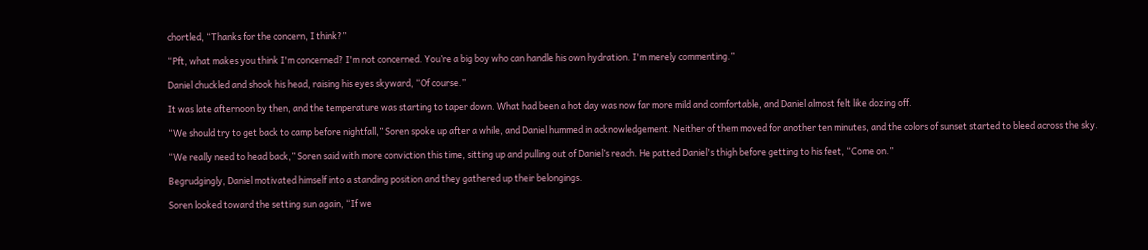chortled, “Thanks for the concern, I think?”

“Pft, what makes you think I'm concerned? I'm not concerned. You’re a big boy who can handle his own hydration. I'm merely commenting.”

Daniel chuckled and shook his head, raising his eyes skyward, “Of course.”

It was late afternoon by then, and the temperature was starting to taper down. What had been a hot day was now far more mild and comfortable, and Daniel almost felt like dozing off.

“We should try to get back to camp before nightfall,” Soren spoke up after a while, and Daniel hummed in acknowledgement. Neither of them moved for another ten minutes, and the colors of sunset started to bleed across the sky.

“We really need to head back,” Soren said with more conviction this time, sitting up and pulling out of Daniel’s reach. He patted Daniel's thigh before getting to his feet, “Come on.”

Begrudgingly, Daniel motivated himself into a standing position and they gathered up their belongings.

Soren looked toward the setting sun again, “If we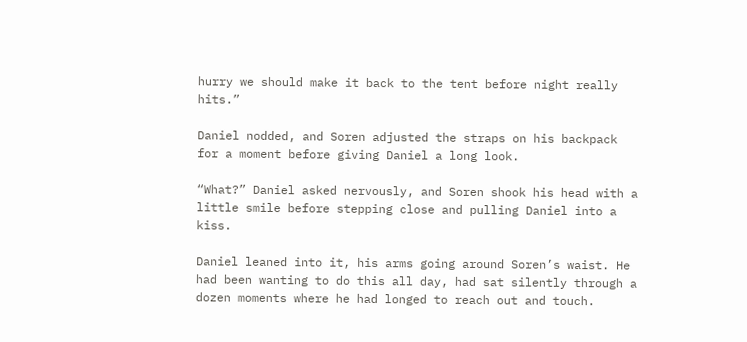hurry we should make it back to the tent before night really hits.”

Daniel nodded, and Soren adjusted the straps on his backpack for a moment before giving Daniel a long look.

“What?” Daniel asked nervously, and Soren shook his head with a little smile before stepping close and pulling Daniel into a kiss.

Daniel leaned into it, his arms going around Soren’s waist. He had been wanting to do this all day, had sat silently through a dozen moments where he had longed to reach out and touch.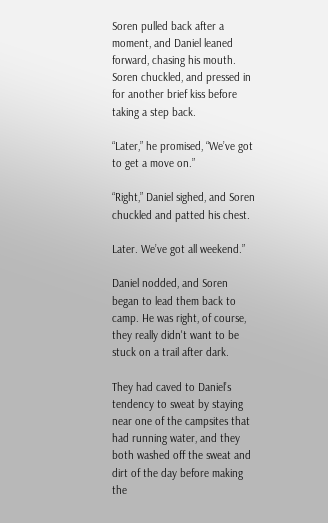Soren pulled back after a moment, and Daniel leaned forward, chasing his mouth. Soren chuckled, and pressed in for another brief kiss before taking a step back.

“Later,” he promised, “We’ve got to get a move on.”

“Right,” Daniel sighed, and Soren chuckled and patted his chest.

Later. We’ve got all weekend.”

Daniel nodded, and Soren began to lead them back to camp. He was right, of course, they really didn't want to be stuck on a trail after dark.

They had caved to Daniel’s tendency to sweat by staying near one of the campsites that had running water, and they both washed off the sweat and dirt of the day before making the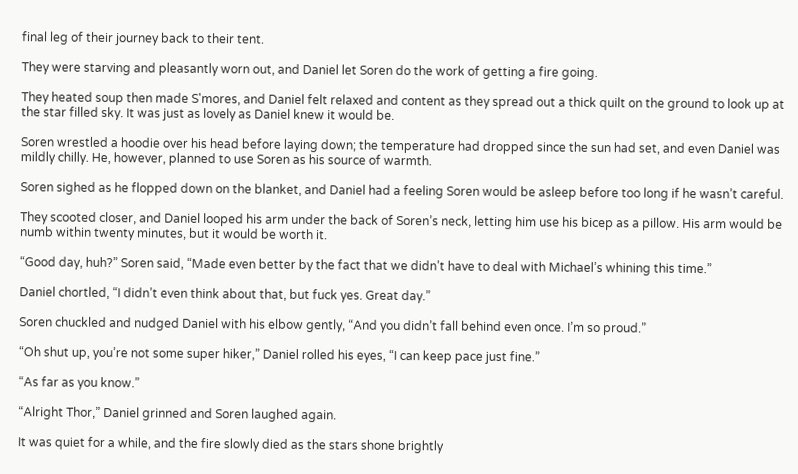final leg of their journey back to their tent.

They were starving and pleasantly worn out, and Daniel let Soren do the work of getting a fire going.

They heated soup then made S'mores, and Daniel felt relaxed and content as they spread out a thick quilt on the ground to look up at the star filled sky. It was just as lovely as Daniel knew it would be.

Soren wrestled a hoodie over his head before laying down; the temperature had dropped since the sun had set, and even Daniel was mildly chilly. He, however, planned to use Soren as his source of warmth.

Soren sighed as he flopped down on the blanket, and Daniel had a feeling Soren would be asleep before too long if he wasn’t careful.

They scooted closer, and Daniel looped his arm under the back of Soren’s neck, letting him use his bicep as a pillow. His arm would be numb within twenty minutes, but it would be worth it.

“Good day, huh?” Soren said, “Made even better by the fact that we didn’t have to deal with Michael’s whining this time.”

Daniel chortled, “I didn’t even think about that, but fuck yes. Great day.”

Soren chuckled and nudged Daniel with his elbow gently, “And you didn’t fall behind even once. I’m so proud.”

“Oh shut up, you’re not some super hiker,” Daniel rolled his eyes, “I can keep pace just fine.”

“As far as you know.”

“Alright Thor,” Daniel grinned and Soren laughed again.

It was quiet for a while, and the fire slowly died as the stars shone brightly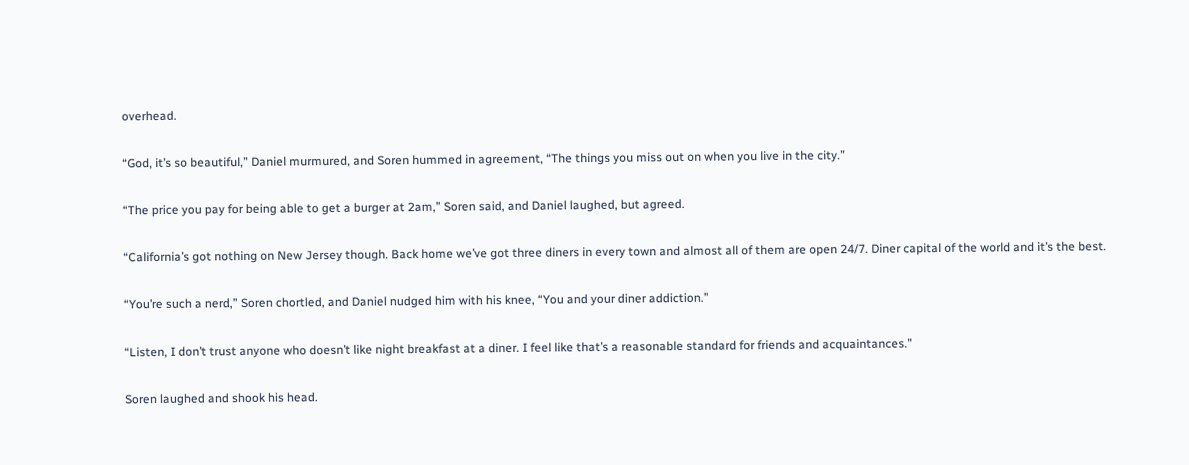overhead.

“God, it’s so beautiful,” Daniel murmured, and Soren hummed in agreement, “The things you miss out on when you live in the city.”

“The price you pay for being able to get a burger at 2am,” Soren said, and Daniel laughed, but agreed.

“California’s got nothing on New Jersey though. Back home we’ve got three diners in every town and almost all of them are open 24/7. Diner capital of the world and it’s the best.

“You’re such a nerd,” Soren chortled, and Daniel nudged him with his knee, “You and your diner addiction.”

“Listen, I don’t trust anyone who doesn’t like night breakfast at a diner. I feel like that’s a reasonable standard for friends and acquaintances.”

Soren laughed and shook his head.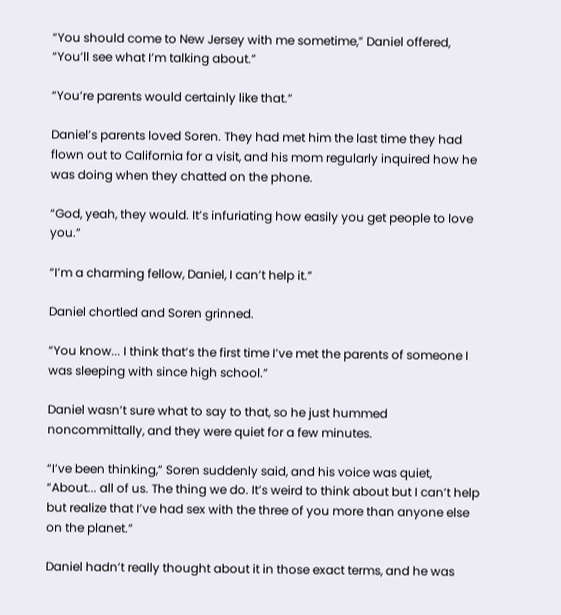“You should come to New Jersey with me sometime,” Daniel offered, “You’ll see what I’m talking about.”

“You’re parents would certainly like that.”

Daniel’s parents loved Soren. They had met him the last time they had flown out to California for a visit, and his mom regularly inquired how he was doing when they chatted on the phone.

“God, yeah, they would. It’s infuriating how easily you get people to love you.”

“I’m a charming fellow, Daniel, I can’t help it.”

Daniel chortled and Soren grinned.

“You know... I think that’s the first time I’ve met the parents of someone I was sleeping with since high school.”

Daniel wasn’t sure what to say to that, so he just hummed noncommittally, and they were quiet for a few minutes.

“I’ve been thinking,” Soren suddenly said, and his voice was quiet, “About... all of us. The thing we do. It’s weird to think about but I can’t help but realize that I’ve had sex with the three of you more than anyone else on the planet.”

Daniel hadn’t really thought about it in those exact terms, and he was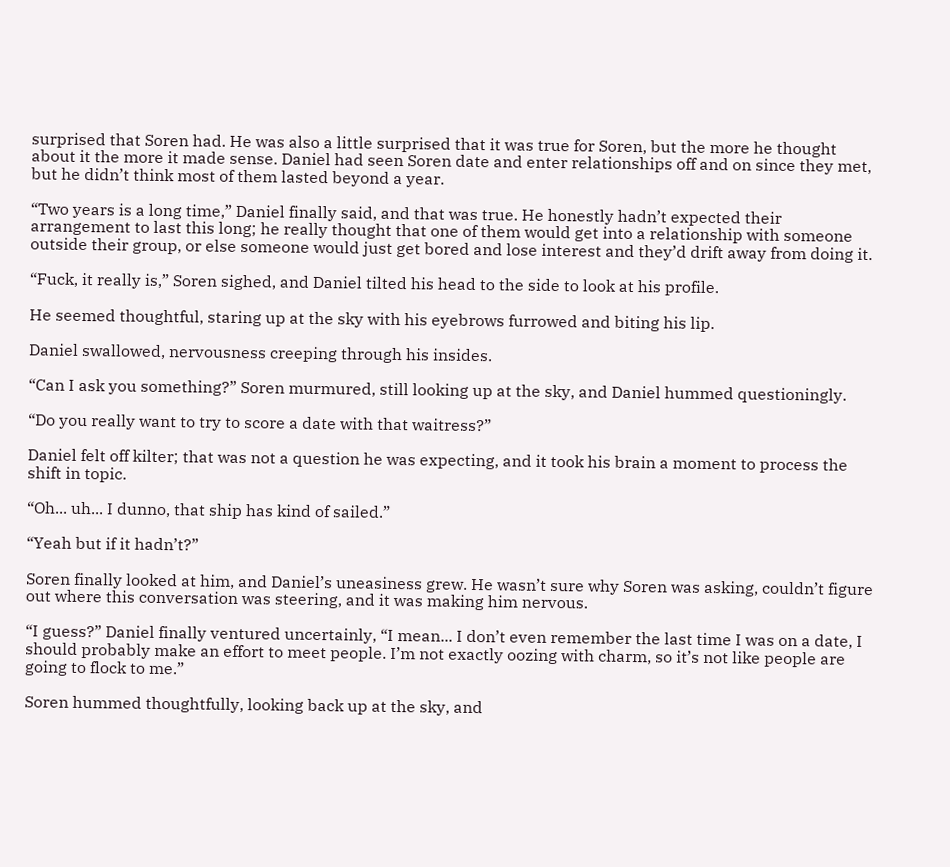surprised that Soren had. He was also a little surprised that it was true for Soren, but the more he thought about it the more it made sense. Daniel had seen Soren date and enter relationships off and on since they met, but he didn’t think most of them lasted beyond a year.

“Two years is a long time,” Daniel finally said, and that was true. He honestly hadn’t expected their arrangement to last this long; he really thought that one of them would get into a relationship with someone outside their group, or else someone would just get bored and lose interest and they’d drift away from doing it.

“Fuck, it really is,” Soren sighed, and Daniel tilted his head to the side to look at his profile.

He seemed thoughtful, staring up at the sky with his eyebrows furrowed and biting his lip.

Daniel swallowed, nervousness creeping through his insides.

“Can I ask you something?” Soren murmured, still looking up at the sky, and Daniel hummed questioningly.

“Do you really want to try to score a date with that waitress?”

Daniel felt off kilter; that was not a question he was expecting, and it took his brain a moment to process the shift in topic.

“Oh... uh... I dunno, that ship has kind of sailed.”

“Yeah but if it hadn’t?”

Soren finally looked at him, and Daniel’s uneasiness grew. He wasn’t sure why Soren was asking, couldn’t figure out where this conversation was steering, and it was making him nervous.

“I guess?” Daniel finally ventured uncertainly, “I mean... I don’t even remember the last time I was on a date, I should probably make an effort to meet people. I’m not exactly oozing with charm, so it’s not like people are going to flock to me.”

Soren hummed thoughtfully, looking back up at the sky, and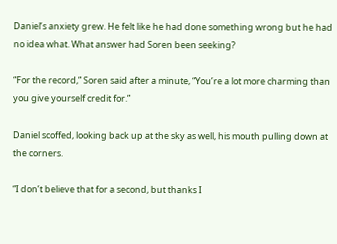Daniel’s anxiety grew. He felt like he had done something wrong but he had no idea what. What answer had Soren been seeking?

“For the record,” Soren said after a minute, “You’re a lot more charming than you give yourself credit for.”

Daniel scoffed, looking back up at the sky as well, his mouth pulling down at the corners.

“I don’t believe that for a second, but thanks I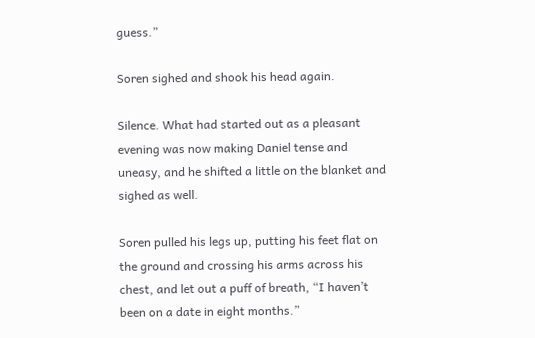guess.”

Soren sighed and shook his head again.

Silence. What had started out as a pleasant evening was now making Daniel tense and uneasy, and he shifted a little on the blanket and sighed as well.

Soren pulled his legs up, putting his feet flat on the ground and crossing his arms across his chest, and let out a puff of breath, “I haven’t been on a date in eight months.”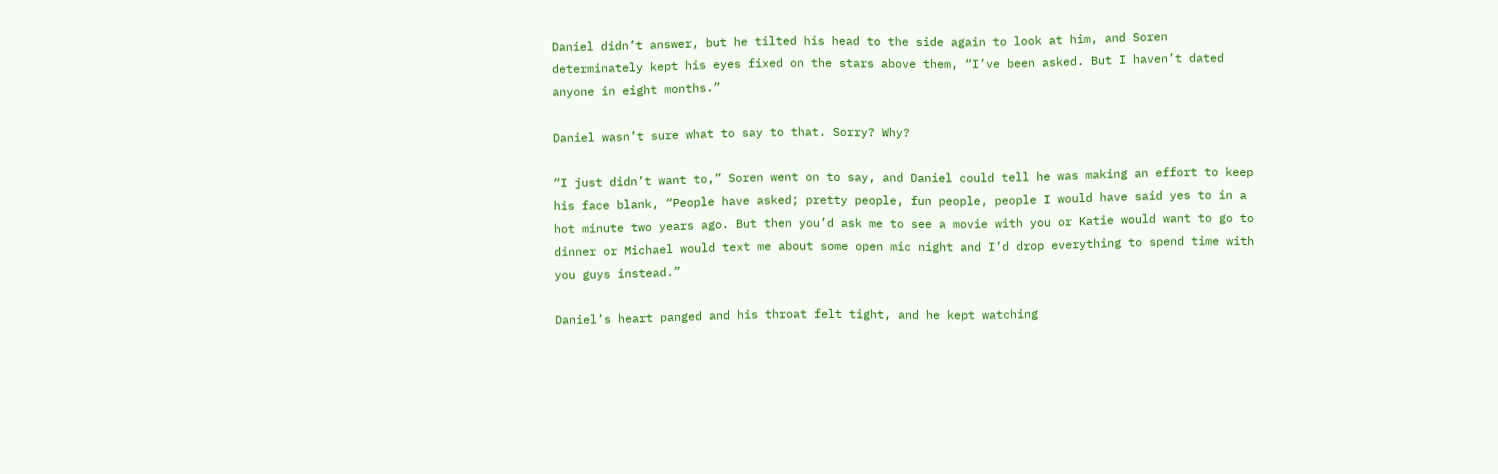Daniel didn’t answer, but he tilted his head to the side again to look at him, and Soren determinately kept his eyes fixed on the stars above them, “I’ve been asked. But I haven’t dated anyone in eight months.”

Daniel wasn’t sure what to say to that. Sorry? Why?

“I just didn’t want to,” Soren went on to say, and Daniel could tell he was making an effort to keep his face blank, “People have asked; pretty people, fun people, people I would have said yes to in a hot minute two years ago. But then you’d ask me to see a movie with you or Katie would want to go to dinner or Michael would text me about some open mic night and I’d drop everything to spend time with you guys instead.”

Daniel’s heart panged and his throat felt tight, and he kept watching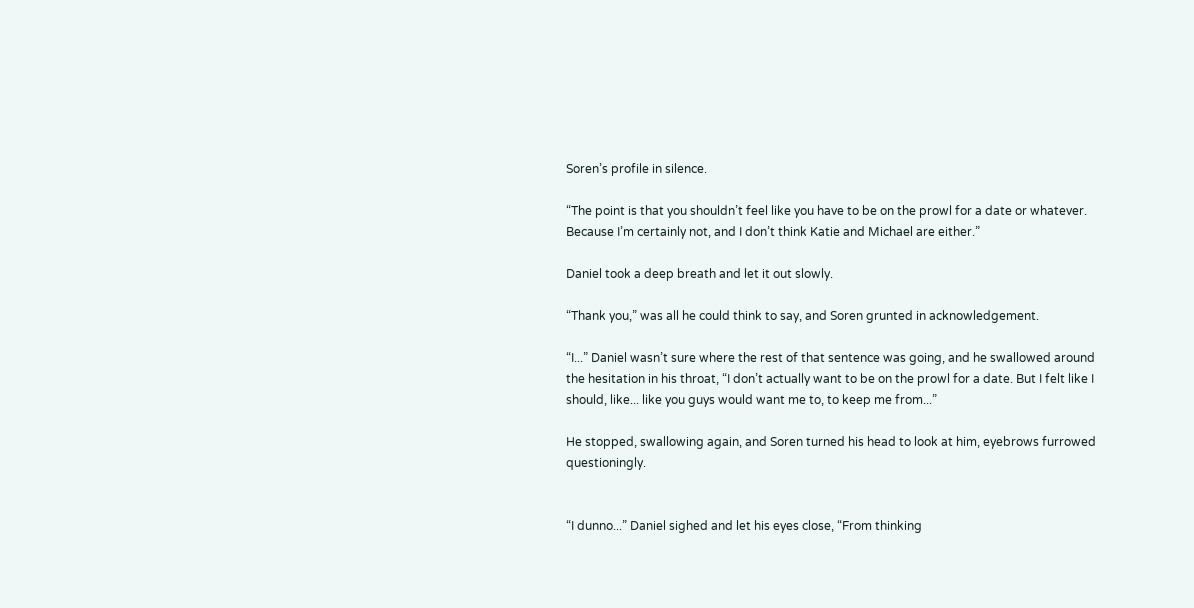Soren’s profile in silence.

“The point is that you shouldn’t feel like you have to be on the prowl for a date or whatever. Because I’m certainly not, and I don’t think Katie and Michael are either.”

Daniel took a deep breath and let it out slowly.

“Thank you,” was all he could think to say, and Soren grunted in acknowledgement.

“I...” Daniel wasn’t sure where the rest of that sentence was going, and he swallowed around the hesitation in his throat, “I don’t actually want to be on the prowl for a date. But I felt like I should, like... like you guys would want me to, to keep me from...”

He stopped, swallowing again, and Soren turned his head to look at him, eyebrows furrowed questioningly.


“I dunno...” Daniel sighed and let his eyes close, “From thinking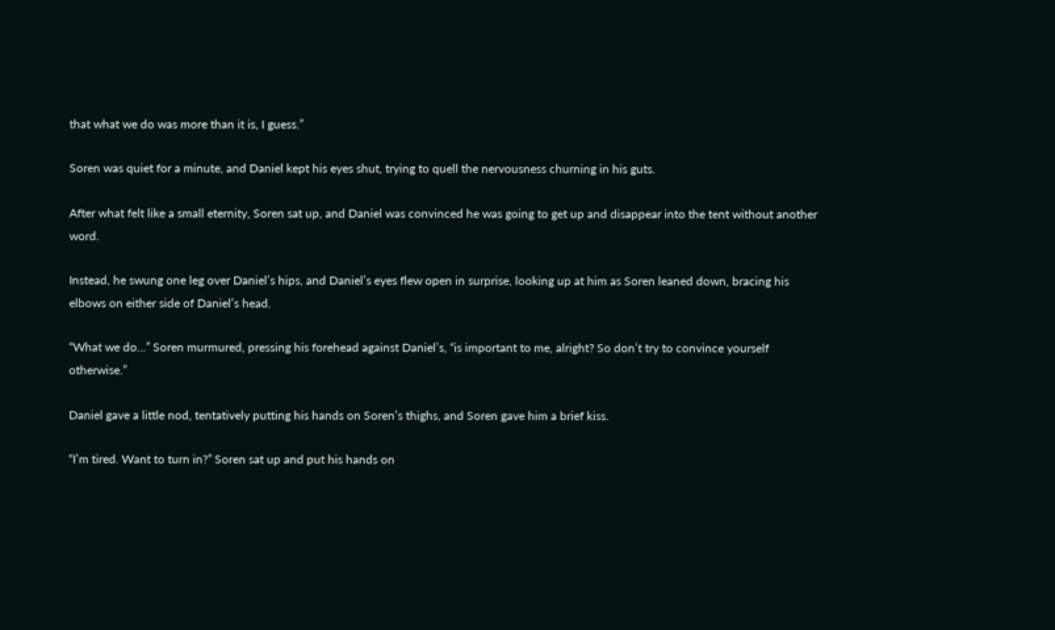that what we do was more than it is, I guess.”

Soren was quiet for a minute, and Daniel kept his eyes shut, trying to quell the nervousness churning in his guts.

After what felt like a small eternity, Soren sat up, and Daniel was convinced he was going to get up and disappear into the tent without another word.

Instead, he swung one leg over Daniel’s hips, and Daniel’s eyes flew open in surprise, looking up at him as Soren leaned down, bracing his elbows on either side of Daniel’s head.

“What we do...” Soren murmured, pressing his forehead against Daniel’s, “is important to me, alright? So don’t try to convince yourself otherwise.”

Daniel gave a little nod, tentatively putting his hands on Soren’s thighs, and Soren gave him a brief kiss.

“I’m tired. Want to turn in?” Soren sat up and put his hands on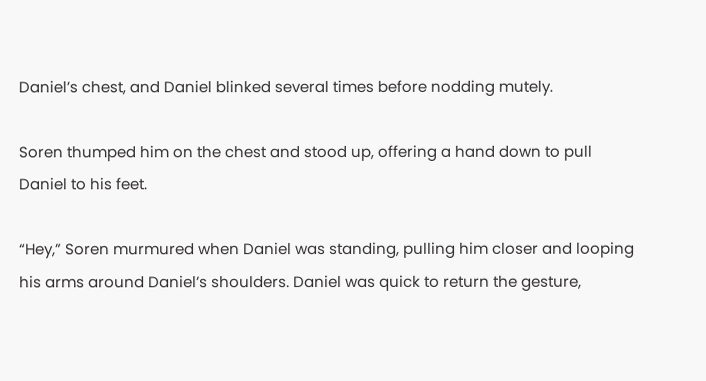Daniel’s chest, and Daniel blinked several times before nodding mutely.

Soren thumped him on the chest and stood up, offering a hand down to pull Daniel to his feet.

“Hey,” Soren murmured when Daniel was standing, pulling him closer and looping his arms around Daniel’s shoulders. Daniel was quick to return the gesture,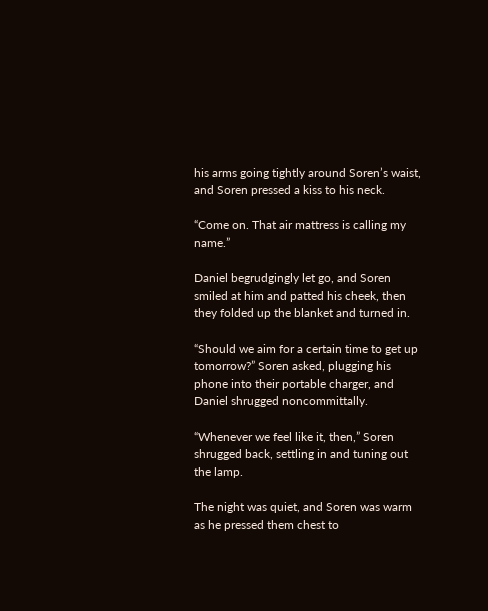his arms going tightly around Soren’s waist, and Soren pressed a kiss to his neck.

“Come on. That air mattress is calling my name.”

Daniel begrudgingly let go, and Soren smiled at him and patted his cheek, then they folded up the blanket and turned in.

“Should we aim for a certain time to get up tomorrow?” Soren asked, plugging his phone into their portable charger, and Daniel shrugged noncommittally.

“Whenever we feel like it, then,” Soren shrugged back, settling in and tuning out the lamp.

The night was quiet, and Soren was warm as he pressed them chest to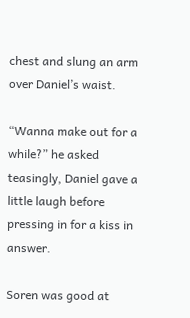chest and slung an arm over Daniel’s waist.

“Wanna make out for a while?” he asked teasingly, Daniel gave a little laugh before pressing in for a kiss in answer.

Soren was good at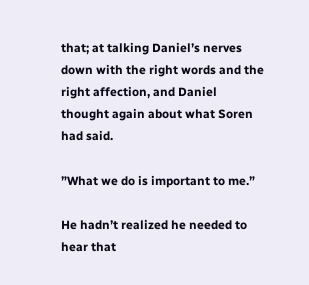that; at talking Daniel’s nerves down with the right words and the right affection, and Daniel thought again about what Soren had said.

”What we do is important to me.”

He hadn’t realized he needed to hear that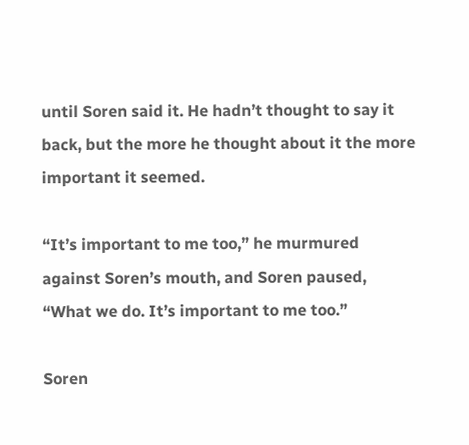until Soren said it. He hadn’t thought to say it back, but the more he thought about it the more important it seemed.

“It’s important to me too,” he murmured against Soren’s mouth, and Soren paused, “What we do. It’s important to me too.”

Soren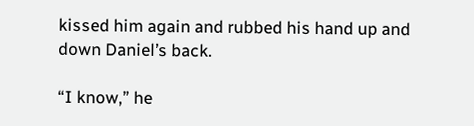kissed him again and rubbed his hand up and down Daniel’s back.

“I know,” he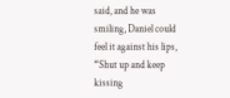said, and he was smiling, Daniel could feel it against his lips, “Shut up and keep kissing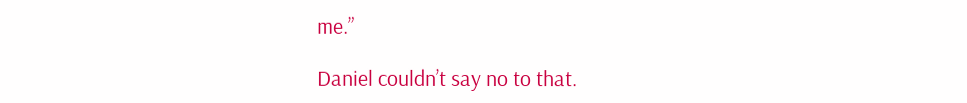me.”

Daniel couldn’t say no to that.